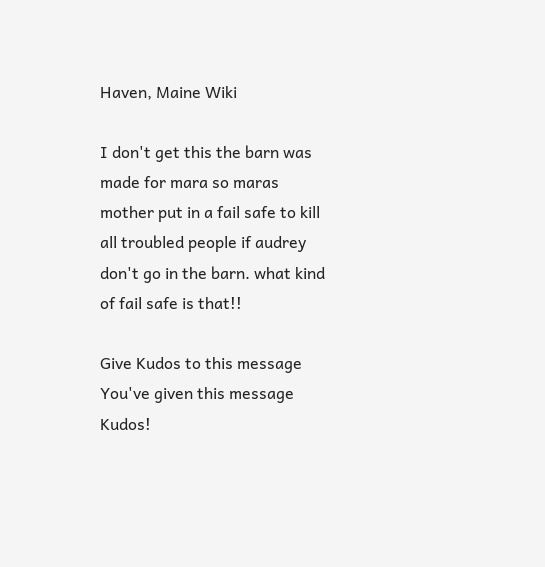Haven, Maine Wiki

I don't get this the barn was made for mara so maras mother put in a fail safe to kill all troubled people if audrey don't go in the barn. what kind of fail safe is that!!

Give Kudos to this message
You've given this message Kudos!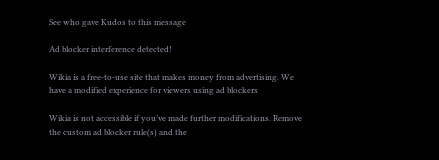See who gave Kudos to this message

Ad blocker interference detected!

Wikia is a free-to-use site that makes money from advertising. We have a modified experience for viewers using ad blockers

Wikia is not accessible if you’ve made further modifications. Remove the custom ad blocker rule(s) and the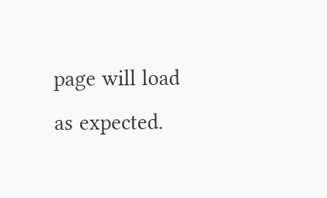page will load as expected.